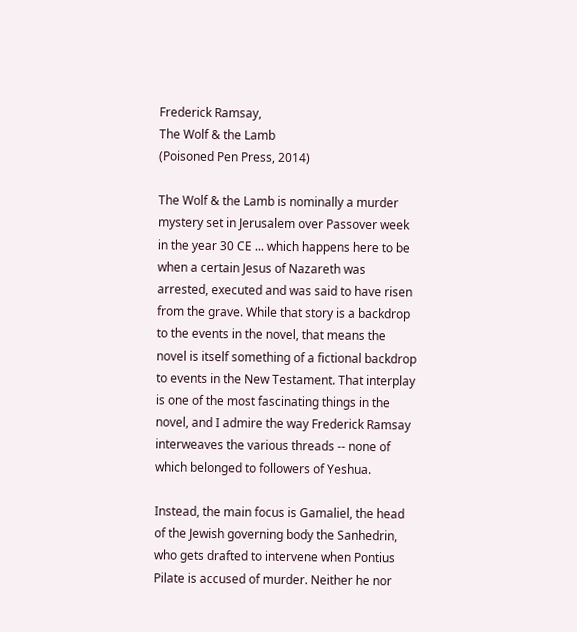Frederick Ramsay,
The Wolf & the Lamb
(Poisoned Pen Press, 2014)

The Wolf & the Lamb is nominally a murder mystery set in Jerusalem over Passover week in the year 30 CE ... which happens here to be when a certain Jesus of Nazareth was arrested, executed and was said to have risen from the grave. While that story is a backdrop to the events in the novel, that means the novel is itself something of a fictional backdrop to events in the New Testament. That interplay is one of the most fascinating things in the novel, and I admire the way Frederick Ramsay interweaves the various threads -- none of which belonged to followers of Yeshua.

Instead, the main focus is Gamaliel, the head of the Jewish governing body the Sanhedrin, who gets drafted to intervene when Pontius Pilate is accused of murder. Neither he nor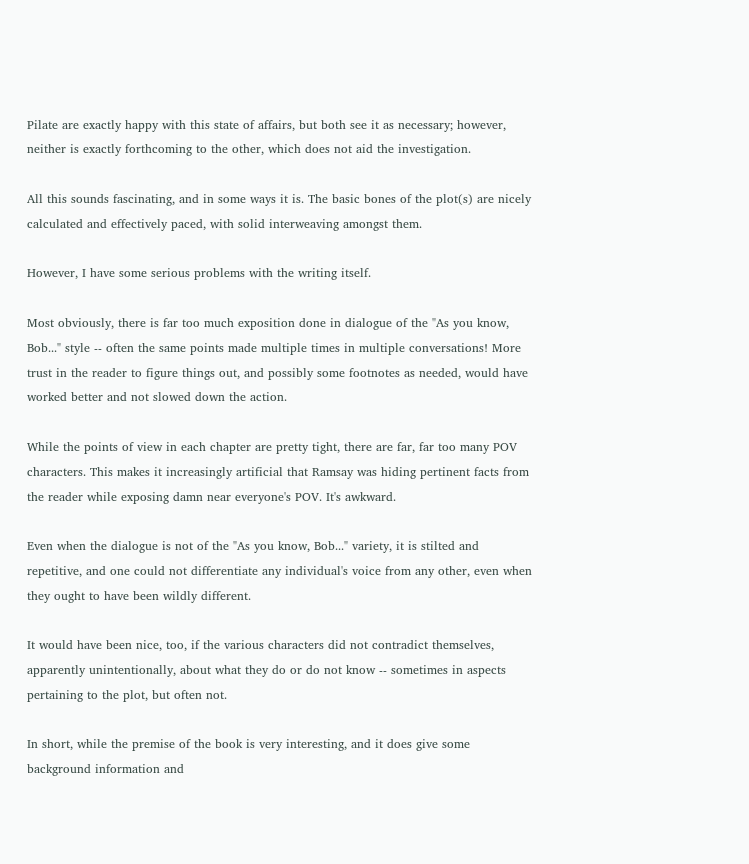Pilate are exactly happy with this state of affairs, but both see it as necessary; however, neither is exactly forthcoming to the other, which does not aid the investigation.

All this sounds fascinating, and in some ways it is. The basic bones of the plot(s) are nicely calculated and effectively paced, with solid interweaving amongst them.

However, I have some serious problems with the writing itself.

Most obviously, there is far too much exposition done in dialogue of the "As you know, Bob..." style -- often the same points made multiple times in multiple conversations! More trust in the reader to figure things out, and possibly some footnotes as needed, would have worked better and not slowed down the action.

While the points of view in each chapter are pretty tight, there are far, far too many POV characters. This makes it increasingly artificial that Ramsay was hiding pertinent facts from the reader while exposing damn near everyone's POV. It's awkward.

Even when the dialogue is not of the "As you know, Bob..." variety, it is stilted and repetitive, and one could not differentiate any individual's voice from any other, even when they ought to have been wildly different.

It would have been nice, too, if the various characters did not contradict themselves, apparently unintentionally, about what they do or do not know -- sometimes in aspects pertaining to the plot, but often not.

In short, while the premise of the book is very interesting, and it does give some background information and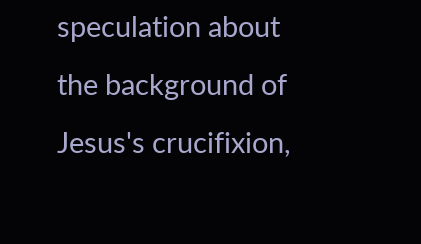speculation about the background of Jesus's crucifixion,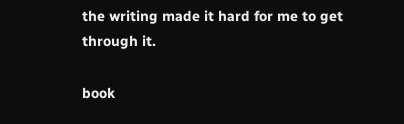the writing made it hard for me to get through it.

book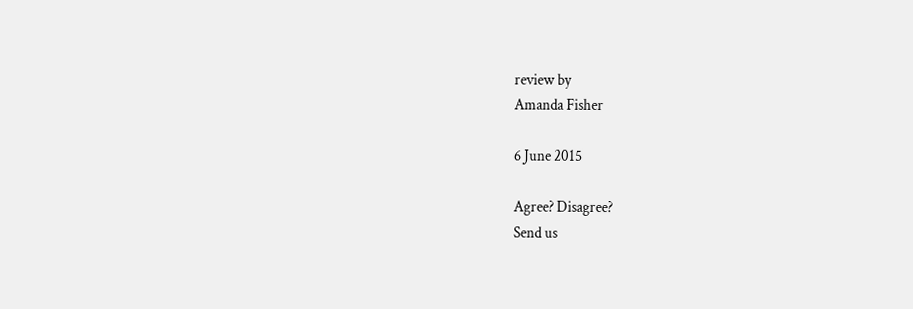review by
Amanda Fisher

6 June 2015

Agree? Disagree?
Send us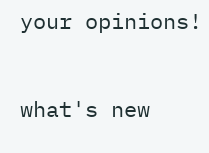your opinions!

what's new